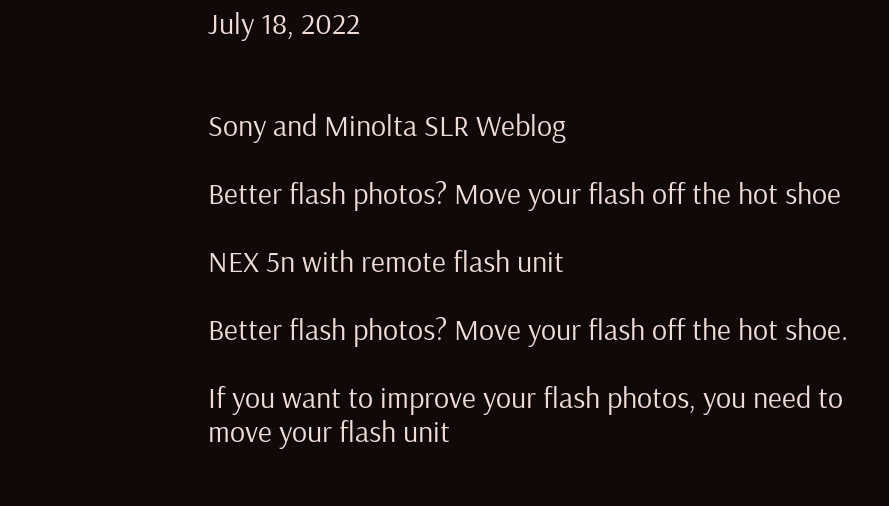July 18, 2022


Sony and Minolta SLR Weblog

Better flash photos? Move your flash off the hot shoe

NEX 5n with remote flash unit

Better flash photos? Move your flash off the hot shoe.

If you want to improve your flash photos, you need to move your flash unit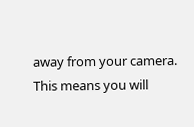away from your camera. This means you will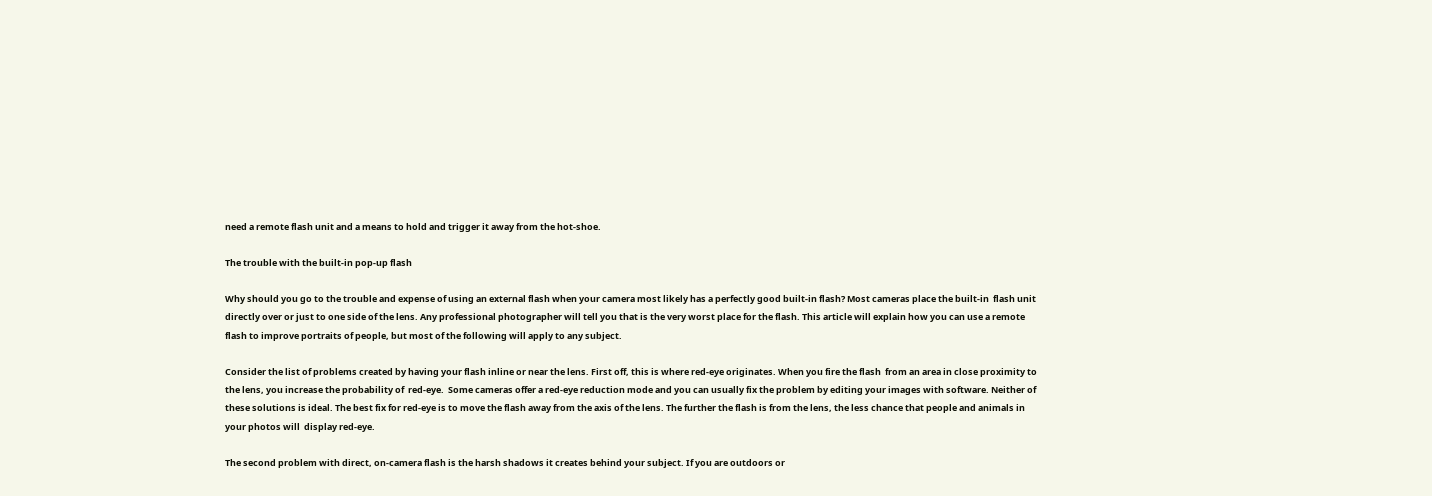need a remote flash unit and a means to hold and trigger it away from the hot-shoe.

The trouble with the built-in pop-up flash

Why should you go to the trouble and expense of using an external flash when your camera most likely has a perfectly good built-in flash? Most cameras place the built-in  flash unit directly over or just to one side of the lens. Any professional photographer will tell you that is the very worst place for the flash. This article will explain how you can use a remote flash to improve portraits of people, but most of the following will apply to any subject.

Consider the list of problems created by having your flash inline or near the lens. First off, this is where red-eye originates. When you fire the flash  from an area in close proximity to the lens, you increase the probability of  red-eye.  Some cameras offer a red-eye reduction mode and you can usually fix the problem by editing your images with software. Neither of these solutions is ideal. The best fix for red-eye is to move the flash away from the axis of the lens. The further the flash is from the lens, the less chance that people and animals in your photos will  display red-eye.

The second problem with direct, on-camera flash is the harsh shadows it creates behind your subject. If you are outdoors or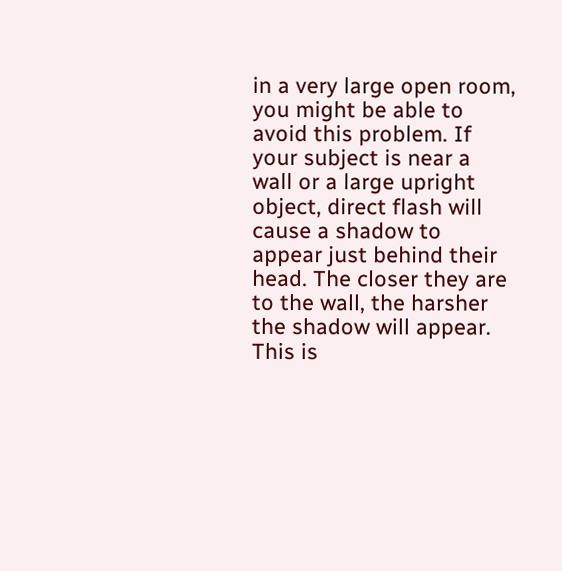in a very large open room, you might be able to avoid this problem. If your subject is near a wall or a large upright object, direct flash will cause a shadow to appear just behind their head. The closer they are to the wall, the harsher the shadow will appear. This is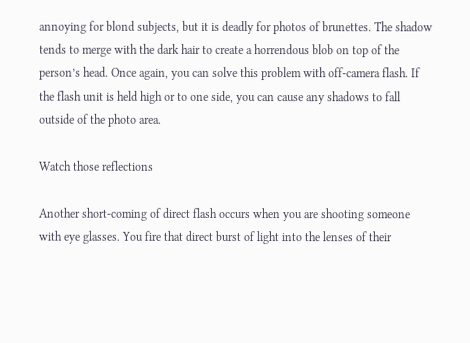annoying for blond subjects, but it is deadly for photos of brunettes. The shadow tends to merge with the dark hair to create a horrendous blob on top of the person’s head. Once again, you can solve this problem with off-camera flash. If the flash unit is held high or to one side, you can cause any shadows to fall outside of the photo area.

Watch those reflections

Another short-coming of direct flash occurs when you are shooting someone with eye glasses. You fire that direct burst of light into the lenses of their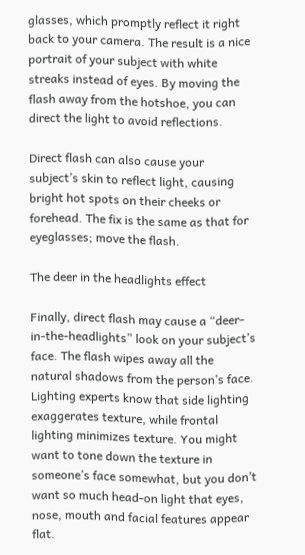glasses, which promptly reflect it right back to your camera. The result is a nice portrait of your subject with white streaks instead of eyes. By moving the flash away from the hotshoe, you can direct the light to avoid reflections.

Direct flash can also cause your subject’s skin to reflect light, causing bright hot spots on their cheeks or forehead. The fix is the same as that for eyeglasses; move the flash.

The deer in the headlights effect

Finally, direct flash may cause a “deer-in-the-headlights” look on your subject’s face. The flash wipes away all the natural shadows from the person’s face. Lighting experts know that side lighting exaggerates texture, while frontal lighting minimizes texture. You might want to tone down the texture in someone’s face somewhat, but you don’t want so much head-on light that eyes, nose, mouth and facial features appear flat.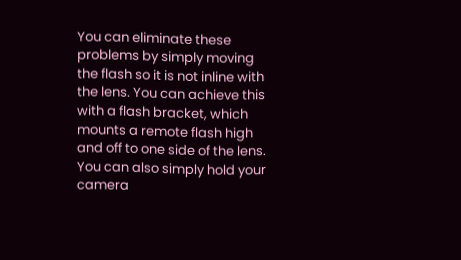You can eliminate these problems by simply moving the flash so it is not inline with the lens. You can achieve this with a flash bracket, which mounts a remote flash high and off to one side of the lens. You can also simply hold your camera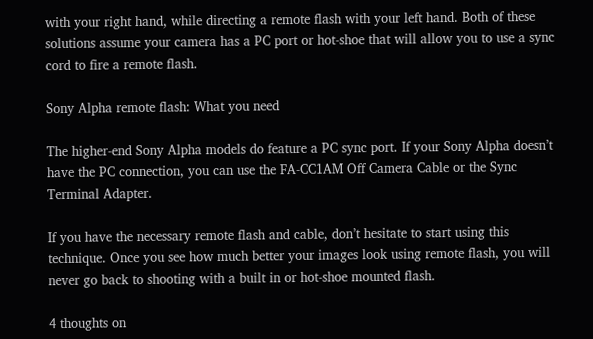with your right hand, while directing a remote flash with your left hand. Both of these solutions assume your camera has a PC port or hot-shoe that will allow you to use a sync cord to fire a remote flash.

Sony Alpha remote flash: What you need

The higher-end Sony Alpha models do feature a PC sync port. If your Sony Alpha doesn’t have the PC connection, you can use the FA-CC1AM Off Camera Cable or the Sync Terminal Adapter.

If you have the necessary remote flash and cable, don’t hesitate to start using this technique. Once you see how much better your images look using remote flash, you will never go back to shooting with a built in or hot-shoe mounted flash.

4 thoughts on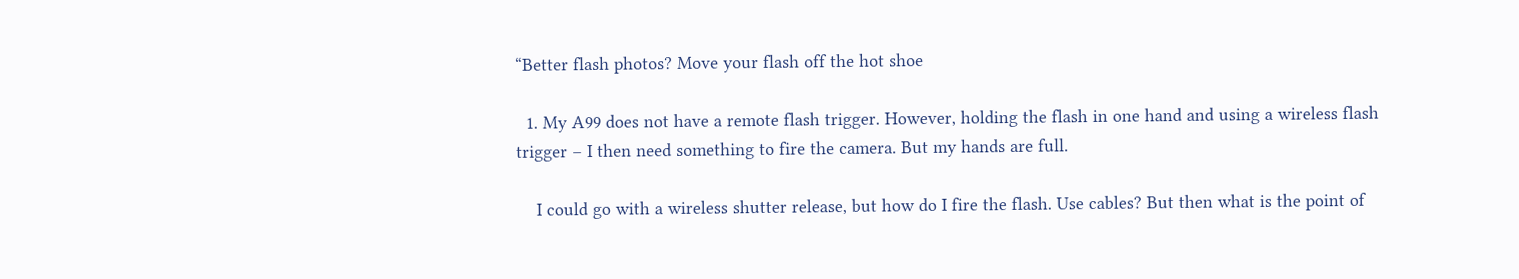“Better flash photos? Move your flash off the hot shoe

  1. My A99 does not have a remote flash trigger. However, holding the flash in one hand and using a wireless flash trigger – I then need something to fire the camera. But my hands are full.

    I could go with a wireless shutter release, but how do I fire the flash. Use cables? But then what is the point of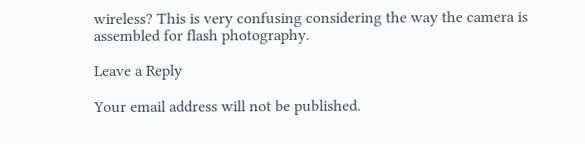wireless? This is very confusing considering the way the camera is assembled for flash photography.

Leave a Reply

Your email address will not be published.